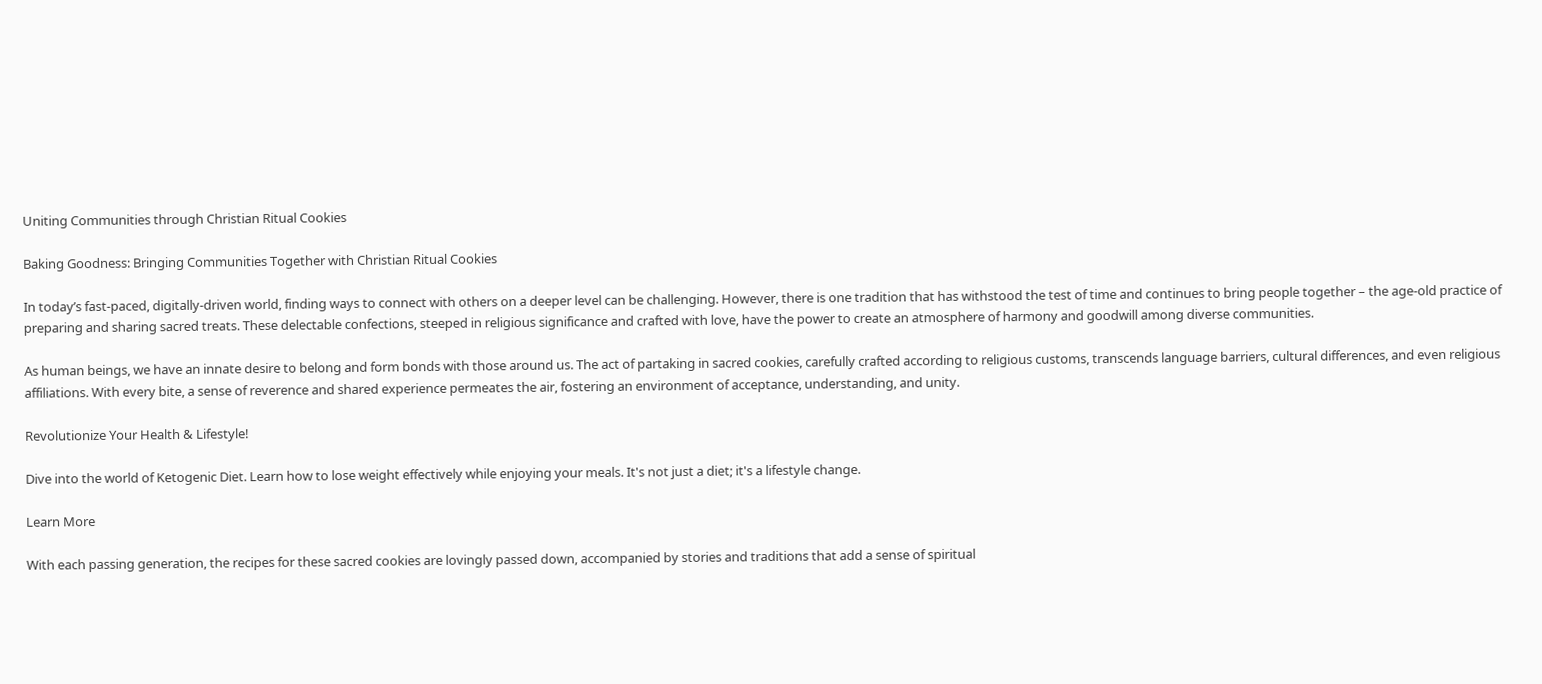Uniting Communities through Christian Ritual Cookies

Baking Goodness: Bringing Communities Together with Christian Ritual Cookies

In today’s fast-paced, digitally-driven world, finding ways to connect with others on a deeper level can be challenging. However, there is one tradition that has withstood the test of time and continues to bring people together – the age-old practice of preparing and sharing sacred treats. These delectable confections, steeped in religious significance and crafted with love, have the power to create an atmosphere of harmony and goodwill among diverse communities.

As human beings, we have an innate desire to belong and form bonds with those around us. The act of partaking in sacred cookies, carefully crafted according to religious customs, transcends language barriers, cultural differences, and even religious affiliations. With every bite, a sense of reverence and shared experience permeates the air, fostering an environment of acceptance, understanding, and unity.

Revolutionize Your Health & Lifestyle!

Dive into the world of Ketogenic Diet. Learn how to lose weight effectively while enjoying your meals. It's not just a diet; it's a lifestyle change.

Learn More

With each passing generation, the recipes for these sacred cookies are lovingly passed down, accompanied by stories and traditions that add a sense of spiritual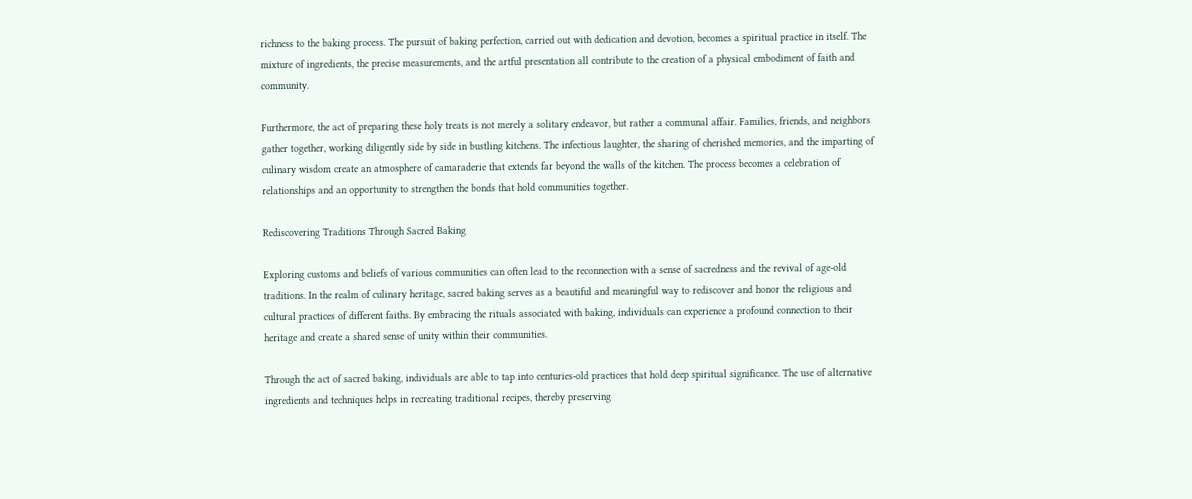richness to the baking process. The pursuit of baking perfection, carried out with dedication and devotion, becomes a spiritual practice in itself. The mixture of ingredients, the precise measurements, and the artful presentation all contribute to the creation of a physical embodiment of faith and community.

Furthermore, the act of preparing these holy treats is not merely a solitary endeavor, but rather a communal affair. Families, friends, and neighbors gather together, working diligently side by side in bustling kitchens. The infectious laughter, the sharing of cherished memories, and the imparting of culinary wisdom create an atmosphere of camaraderie that extends far beyond the walls of the kitchen. The process becomes a celebration of relationships and an opportunity to strengthen the bonds that hold communities together.

Rediscovering Traditions Through Sacred Baking

Exploring customs and beliefs of various communities can often lead to the reconnection with a sense of sacredness and the revival of age-old traditions. In the realm of culinary heritage, sacred baking serves as a beautiful and meaningful way to rediscover and honor the religious and cultural practices of different faiths. By embracing the rituals associated with baking, individuals can experience a profound connection to their heritage and create a shared sense of unity within their communities.

Through the act of sacred baking, individuals are able to tap into centuries-old practices that hold deep spiritual significance. The use of alternative ingredients and techniques helps in recreating traditional recipes, thereby preserving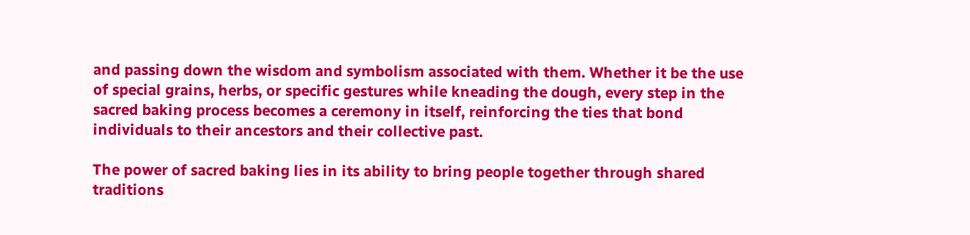and passing down the wisdom and symbolism associated with them. Whether it be the use of special grains, herbs, or specific gestures while kneading the dough, every step in the sacred baking process becomes a ceremony in itself, reinforcing the ties that bond individuals to their ancestors and their collective past.

The power of sacred baking lies in its ability to bring people together through shared traditions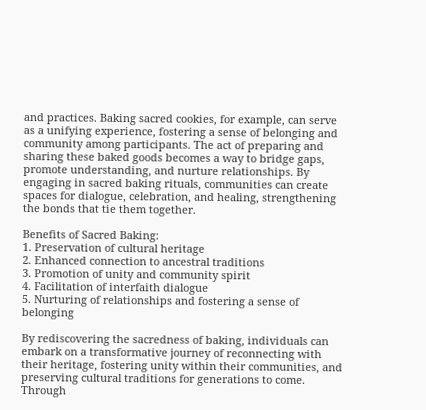and practices. Baking sacred cookies, for example, can serve as a unifying experience, fostering a sense of belonging and community among participants. The act of preparing and sharing these baked goods becomes a way to bridge gaps, promote understanding, and nurture relationships. By engaging in sacred baking rituals, communities can create spaces for dialogue, celebration, and healing, strengthening the bonds that tie them together.

Benefits of Sacred Baking:
1. Preservation of cultural heritage
2. Enhanced connection to ancestral traditions
3. Promotion of unity and community spirit
4. Facilitation of interfaith dialogue
5. Nurturing of relationships and fostering a sense of belonging

By rediscovering the sacredness of baking, individuals can embark on a transformative journey of reconnecting with their heritage, fostering unity within their communities, and preserving cultural traditions for generations to come. Through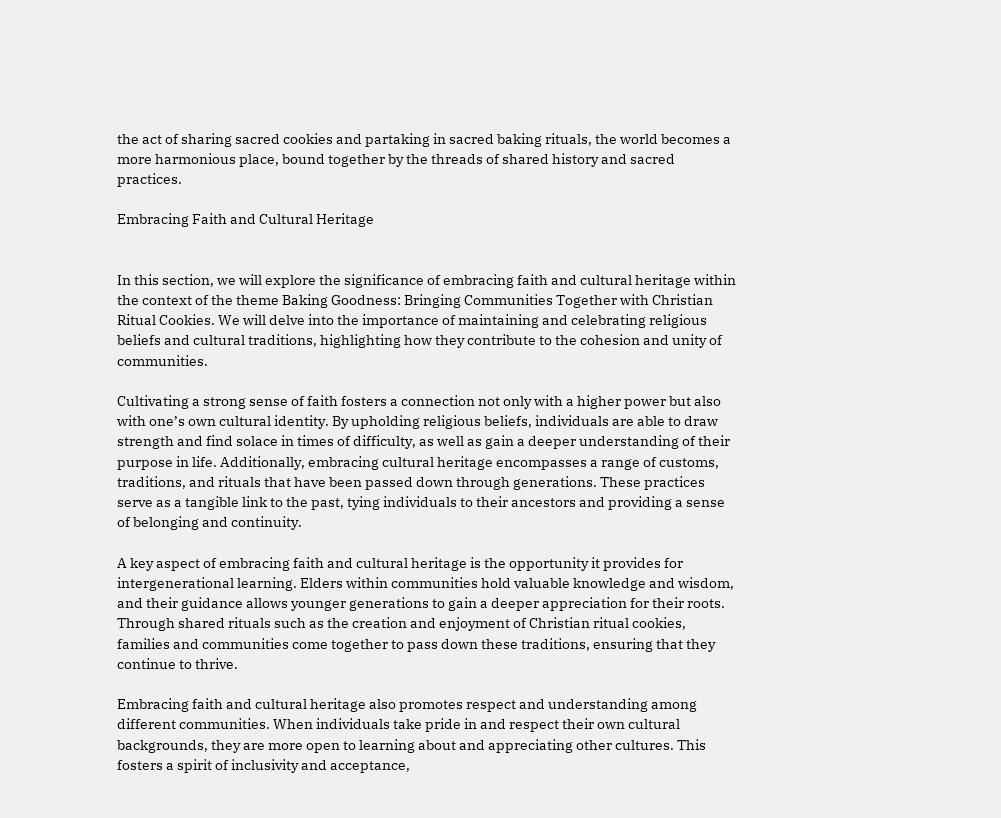the act of sharing sacred cookies and partaking in sacred baking rituals, the world becomes a more harmonious place, bound together by the threads of shared history and sacred practices.

Embracing Faith and Cultural Heritage


In this section, we will explore the significance of embracing faith and cultural heritage within the context of the theme Baking Goodness: Bringing Communities Together with Christian Ritual Cookies. We will delve into the importance of maintaining and celebrating religious beliefs and cultural traditions, highlighting how they contribute to the cohesion and unity of communities.

Cultivating a strong sense of faith fosters a connection not only with a higher power but also with one’s own cultural identity. By upholding religious beliefs, individuals are able to draw strength and find solace in times of difficulty, as well as gain a deeper understanding of their purpose in life. Additionally, embracing cultural heritage encompasses a range of customs, traditions, and rituals that have been passed down through generations. These practices serve as a tangible link to the past, tying individuals to their ancestors and providing a sense of belonging and continuity.

A key aspect of embracing faith and cultural heritage is the opportunity it provides for intergenerational learning. Elders within communities hold valuable knowledge and wisdom, and their guidance allows younger generations to gain a deeper appreciation for their roots. Through shared rituals such as the creation and enjoyment of Christian ritual cookies, families and communities come together to pass down these traditions, ensuring that they continue to thrive.

Embracing faith and cultural heritage also promotes respect and understanding among different communities. When individuals take pride in and respect their own cultural backgrounds, they are more open to learning about and appreciating other cultures. This fosters a spirit of inclusivity and acceptance,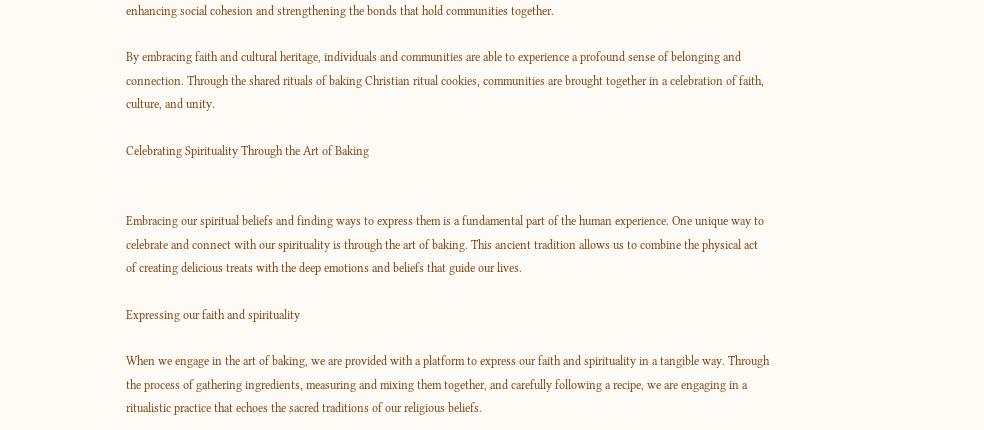enhancing social cohesion and strengthening the bonds that hold communities together.

By embracing faith and cultural heritage, individuals and communities are able to experience a profound sense of belonging and connection. Through the shared rituals of baking Christian ritual cookies, communities are brought together in a celebration of faith, culture, and unity.

Celebrating Spirituality Through the Art of Baking


Embracing our spiritual beliefs and finding ways to express them is a fundamental part of the human experience. One unique way to celebrate and connect with our spirituality is through the art of baking. This ancient tradition allows us to combine the physical act of creating delicious treats with the deep emotions and beliefs that guide our lives.

Expressing our faith and spirituality

When we engage in the art of baking, we are provided with a platform to express our faith and spirituality in a tangible way. Through the process of gathering ingredients, measuring and mixing them together, and carefully following a recipe, we are engaging in a ritualistic practice that echoes the sacred traditions of our religious beliefs.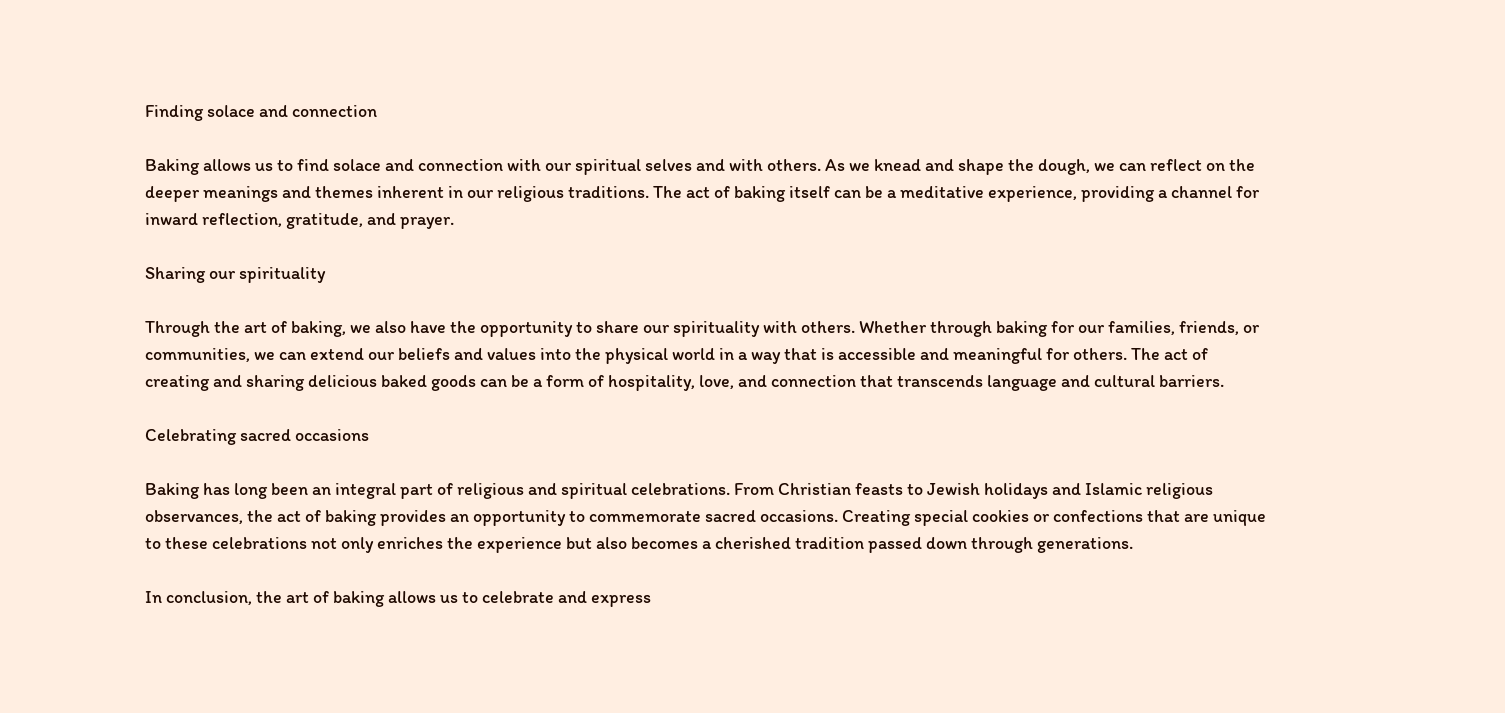Finding solace and connection

Baking allows us to find solace and connection with our spiritual selves and with others. As we knead and shape the dough, we can reflect on the deeper meanings and themes inherent in our religious traditions. The act of baking itself can be a meditative experience, providing a channel for inward reflection, gratitude, and prayer.

Sharing our spirituality

Through the art of baking, we also have the opportunity to share our spirituality with others. Whether through baking for our families, friends, or communities, we can extend our beliefs and values into the physical world in a way that is accessible and meaningful for others. The act of creating and sharing delicious baked goods can be a form of hospitality, love, and connection that transcends language and cultural barriers.

Celebrating sacred occasions

Baking has long been an integral part of religious and spiritual celebrations. From Christian feasts to Jewish holidays and Islamic religious observances, the act of baking provides an opportunity to commemorate sacred occasions. Creating special cookies or confections that are unique to these celebrations not only enriches the experience but also becomes a cherished tradition passed down through generations.

In conclusion, the art of baking allows us to celebrate and express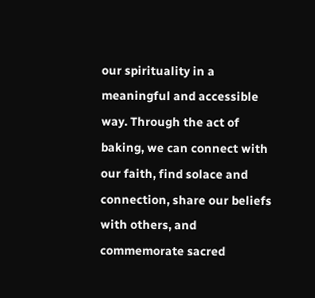our spirituality in a meaningful and accessible way. Through the act of baking, we can connect with our faith, find solace and connection, share our beliefs with others, and commemorate sacred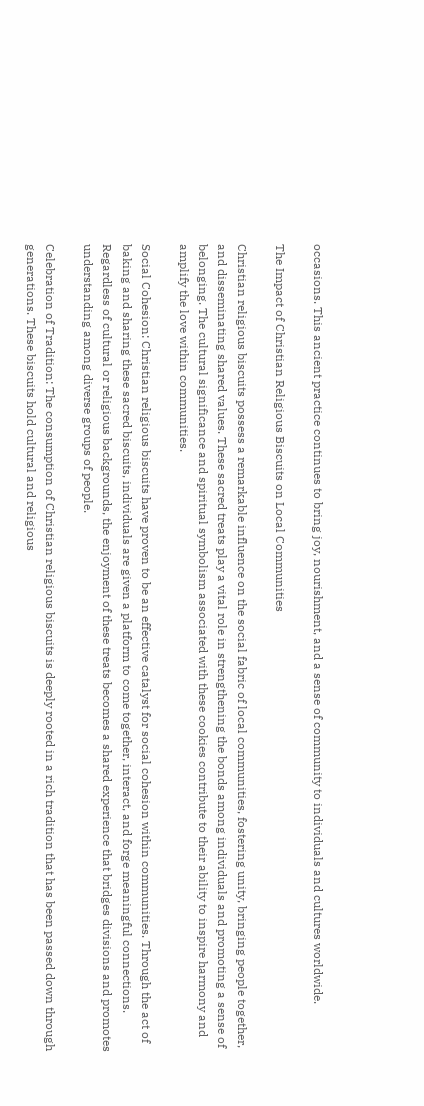occasions. This ancient practice continues to bring joy, nourishment, and a sense of community to individuals and cultures worldwide.

The Impact of Christian Religious Biscuits on Local Communities

Christian religious biscuits possess a remarkable influence on the social fabric of local communities, fostering unity, bringing people together, and disseminating shared values. These sacred treats play a vital role in strengthening the bonds among individuals and promoting a sense of belonging. The cultural significance and spiritual symbolism associated with these cookies contribute to their ability to inspire harmony and amplify the love within communities.

Social Cohesion: Christian religious biscuits have proven to be an effective catalyst for social cohesion within communities. Through the act of baking and sharing these sacred biscuits, individuals are given a platform to come together, interact, and forge meaningful connections. Regardless of cultural or religious backgrounds, the enjoyment of these treats becomes a shared experience that bridges divisions and promotes understanding among diverse groups of people.

Celebration of Tradition: The consumption of Christian religious biscuits is deeply rooted in a rich tradition that has been passed down through generations. These biscuits hold cultural and religious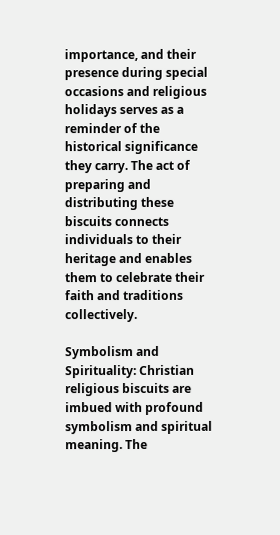importance, and their presence during special occasions and religious holidays serves as a reminder of the historical significance they carry. The act of preparing and distributing these biscuits connects individuals to their heritage and enables them to celebrate their faith and traditions collectively.

Symbolism and Spirituality: Christian religious biscuits are imbued with profound symbolism and spiritual meaning. The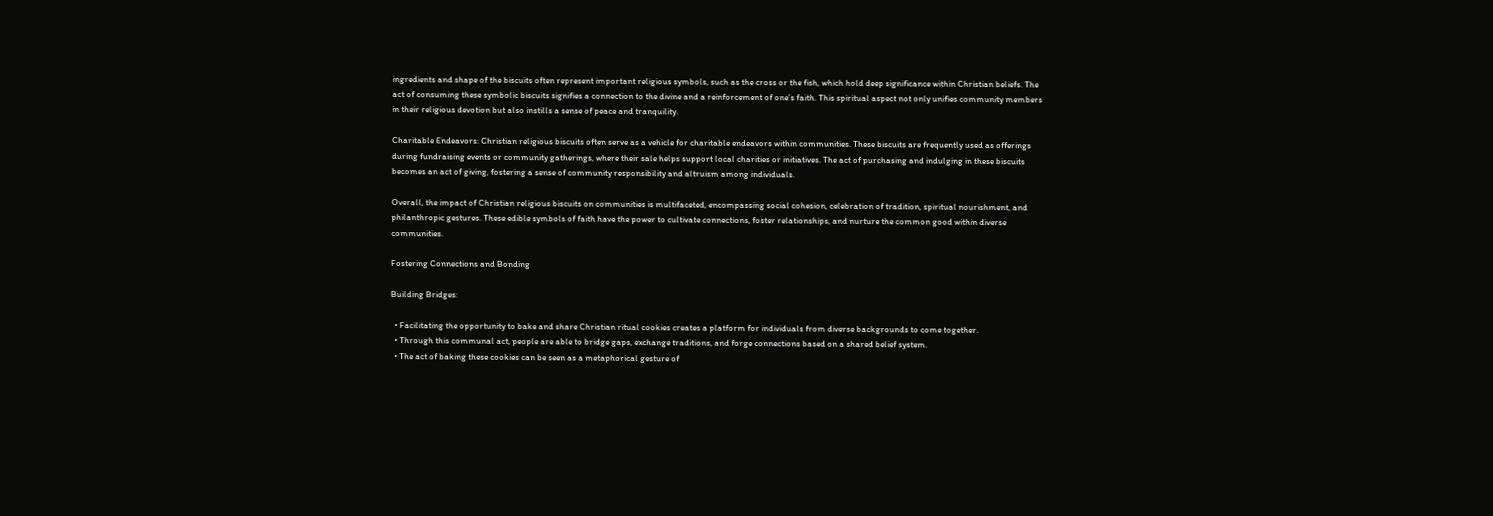ingredients and shape of the biscuits often represent important religious symbols, such as the cross or the fish, which hold deep significance within Christian beliefs. The act of consuming these symbolic biscuits signifies a connection to the divine and a reinforcement of one’s faith. This spiritual aspect not only unifies community members in their religious devotion but also instills a sense of peace and tranquility.

Charitable Endeavors: Christian religious biscuits often serve as a vehicle for charitable endeavors within communities. These biscuits are frequently used as offerings during fundraising events or community gatherings, where their sale helps support local charities or initiatives. The act of purchasing and indulging in these biscuits becomes an act of giving, fostering a sense of community responsibility and altruism among individuals.

Overall, the impact of Christian religious biscuits on communities is multifaceted, encompassing social cohesion, celebration of tradition, spiritual nourishment, and philanthropic gestures. These edible symbols of faith have the power to cultivate connections, foster relationships, and nurture the common good within diverse communities.

Fostering Connections and Bonding

Building Bridges:

  • Facilitating the opportunity to bake and share Christian ritual cookies creates a platform for individuals from diverse backgrounds to come together.
  • Through this communal act, people are able to bridge gaps, exchange traditions, and forge connections based on a shared belief system.
  • The act of baking these cookies can be seen as a metaphorical gesture of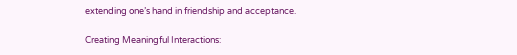extending one’s hand in friendship and acceptance.

Creating Meaningful Interactions: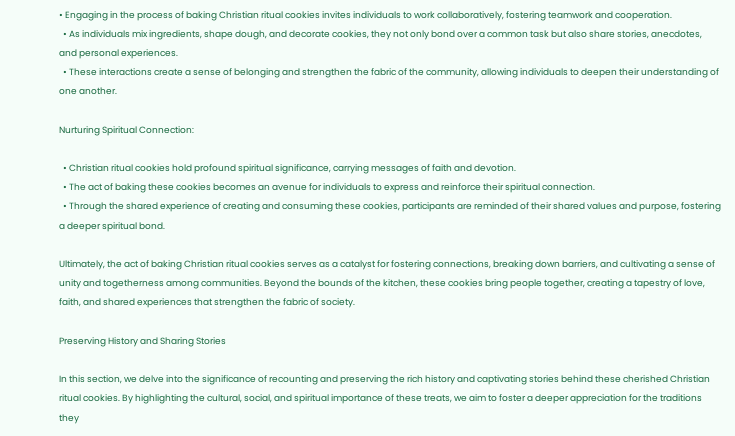• Engaging in the process of baking Christian ritual cookies invites individuals to work collaboratively, fostering teamwork and cooperation.
  • As individuals mix ingredients, shape dough, and decorate cookies, they not only bond over a common task but also share stories, anecdotes, and personal experiences.
  • These interactions create a sense of belonging and strengthen the fabric of the community, allowing individuals to deepen their understanding of one another.

Nurturing Spiritual Connection:

  • Christian ritual cookies hold profound spiritual significance, carrying messages of faith and devotion.
  • The act of baking these cookies becomes an avenue for individuals to express and reinforce their spiritual connection.
  • Through the shared experience of creating and consuming these cookies, participants are reminded of their shared values and purpose, fostering a deeper spiritual bond.

Ultimately, the act of baking Christian ritual cookies serves as a catalyst for fostering connections, breaking down barriers, and cultivating a sense of unity and togetherness among communities. Beyond the bounds of the kitchen, these cookies bring people together, creating a tapestry of love, faith, and shared experiences that strengthen the fabric of society.

Preserving History and Sharing Stories

In this section, we delve into the significance of recounting and preserving the rich history and captivating stories behind these cherished Christian ritual cookies. By highlighting the cultural, social, and spiritual importance of these treats, we aim to foster a deeper appreciation for the traditions they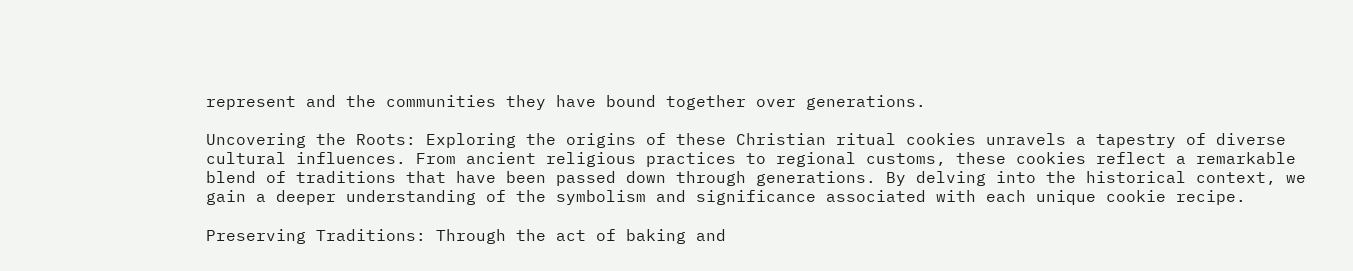represent and the communities they have bound together over generations.

Uncovering the Roots: Exploring the origins of these Christian ritual cookies unravels a tapestry of diverse cultural influences. From ancient religious practices to regional customs, these cookies reflect a remarkable blend of traditions that have been passed down through generations. By delving into the historical context, we gain a deeper understanding of the symbolism and significance associated with each unique cookie recipe.

Preserving Traditions: Through the act of baking and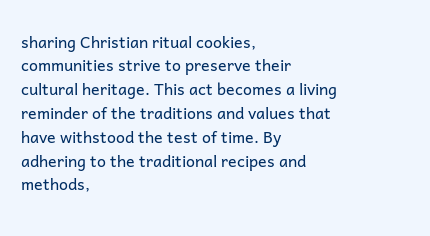sharing Christian ritual cookies, communities strive to preserve their cultural heritage. This act becomes a living reminder of the traditions and values that have withstood the test of time. By adhering to the traditional recipes and methods,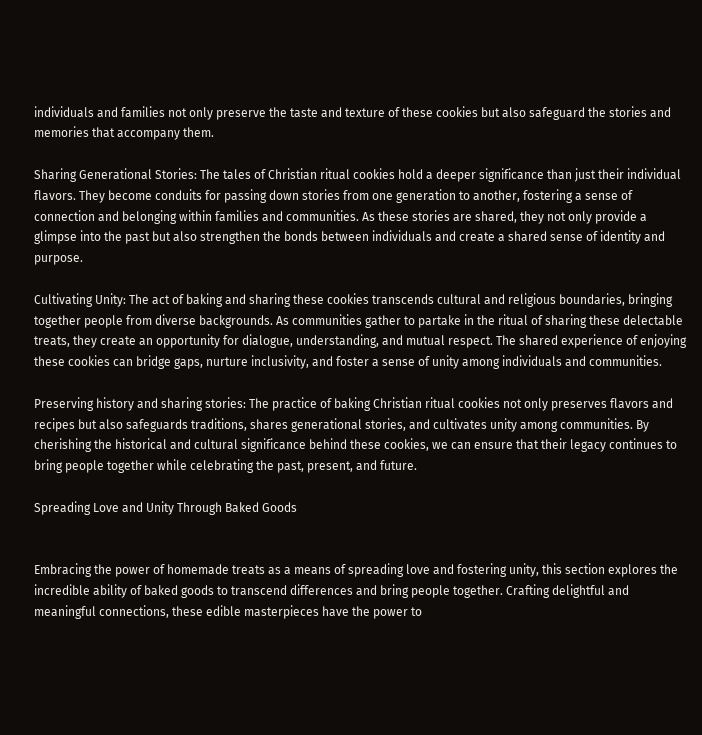individuals and families not only preserve the taste and texture of these cookies but also safeguard the stories and memories that accompany them.

Sharing Generational Stories: The tales of Christian ritual cookies hold a deeper significance than just their individual flavors. They become conduits for passing down stories from one generation to another, fostering a sense of connection and belonging within families and communities. As these stories are shared, they not only provide a glimpse into the past but also strengthen the bonds between individuals and create a shared sense of identity and purpose.

Cultivating Unity: The act of baking and sharing these cookies transcends cultural and religious boundaries, bringing together people from diverse backgrounds. As communities gather to partake in the ritual of sharing these delectable treats, they create an opportunity for dialogue, understanding, and mutual respect. The shared experience of enjoying these cookies can bridge gaps, nurture inclusivity, and foster a sense of unity among individuals and communities.

Preserving history and sharing stories: The practice of baking Christian ritual cookies not only preserves flavors and recipes but also safeguards traditions, shares generational stories, and cultivates unity among communities. By cherishing the historical and cultural significance behind these cookies, we can ensure that their legacy continues to bring people together while celebrating the past, present, and future.

Spreading Love and Unity Through Baked Goods


Embracing the power of homemade treats as a means of spreading love and fostering unity, this section explores the incredible ability of baked goods to transcend differences and bring people together. Crafting delightful and meaningful connections, these edible masterpieces have the power to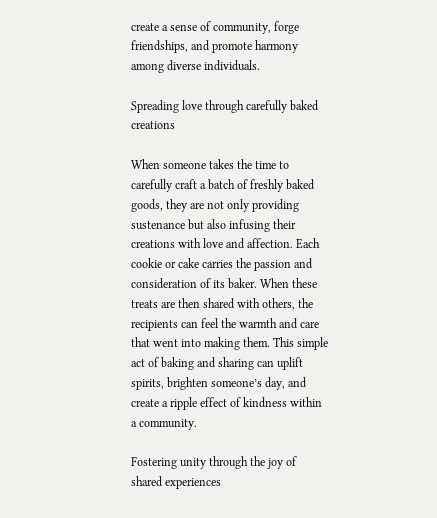create a sense of community, forge friendships, and promote harmony among diverse individuals.

Spreading love through carefully baked creations

When someone takes the time to carefully craft a batch of freshly baked goods, they are not only providing sustenance but also infusing their creations with love and affection. Each cookie or cake carries the passion and consideration of its baker. When these treats are then shared with others, the recipients can feel the warmth and care that went into making them. This simple act of baking and sharing can uplift spirits, brighten someone’s day, and create a ripple effect of kindness within a community.

Fostering unity through the joy of shared experiences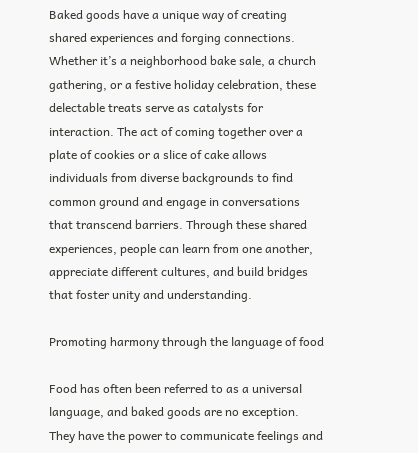Baked goods have a unique way of creating shared experiences and forging connections. Whether it’s a neighborhood bake sale, a church gathering, or a festive holiday celebration, these delectable treats serve as catalysts for interaction. The act of coming together over a plate of cookies or a slice of cake allows individuals from diverse backgrounds to find common ground and engage in conversations that transcend barriers. Through these shared experiences, people can learn from one another, appreciate different cultures, and build bridges that foster unity and understanding.

Promoting harmony through the language of food

Food has often been referred to as a universal language, and baked goods are no exception. They have the power to communicate feelings and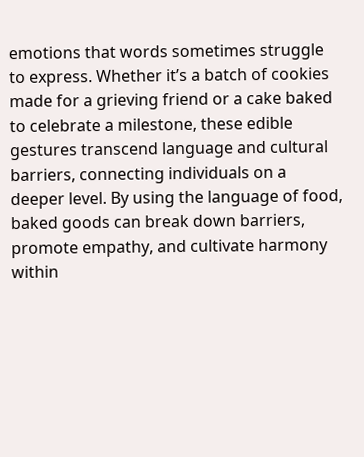emotions that words sometimes struggle to express. Whether it’s a batch of cookies made for a grieving friend or a cake baked to celebrate a milestone, these edible gestures transcend language and cultural barriers, connecting individuals on a deeper level. By using the language of food, baked goods can break down barriers, promote empathy, and cultivate harmony within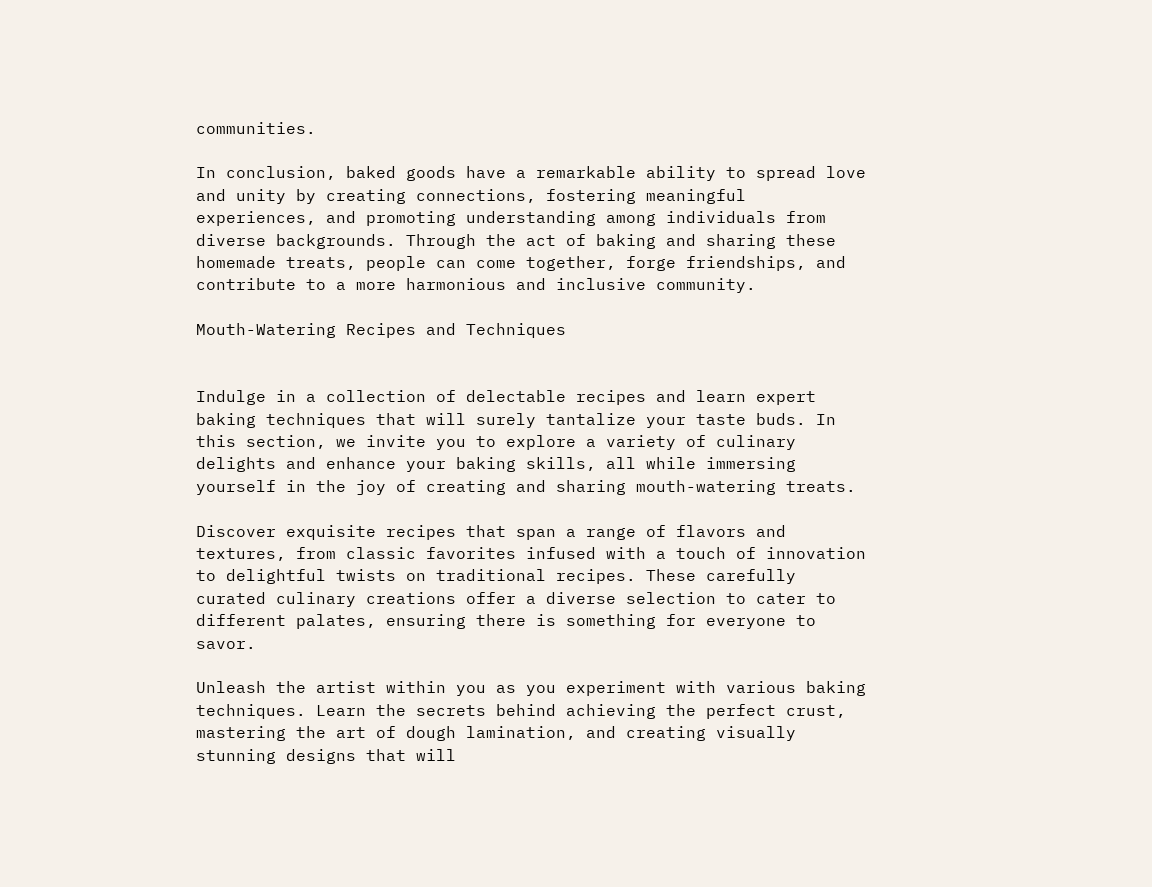communities.

In conclusion, baked goods have a remarkable ability to spread love and unity by creating connections, fostering meaningful experiences, and promoting understanding among individuals from diverse backgrounds. Through the act of baking and sharing these homemade treats, people can come together, forge friendships, and contribute to a more harmonious and inclusive community.

Mouth-Watering Recipes and Techniques


Indulge in a collection of delectable recipes and learn expert baking techniques that will surely tantalize your taste buds. In this section, we invite you to explore a variety of culinary delights and enhance your baking skills, all while immersing yourself in the joy of creating and sharing mouth-watering treats.

Discover exquisite recipes that span a range of flavors and textures, from classic favorites infused with a touch of innovation to delightful twists on traditional recipes. These carefully curated culinary creations offer a diverse selection to cater to different palates, ensuring there is something for everyone to savor.

Unleash the artist within you as you experiment with various baking techniques. Learn the secrets behind achieving the perfect crust, mastering the art of dough lamination, and creating visually stunning designs that will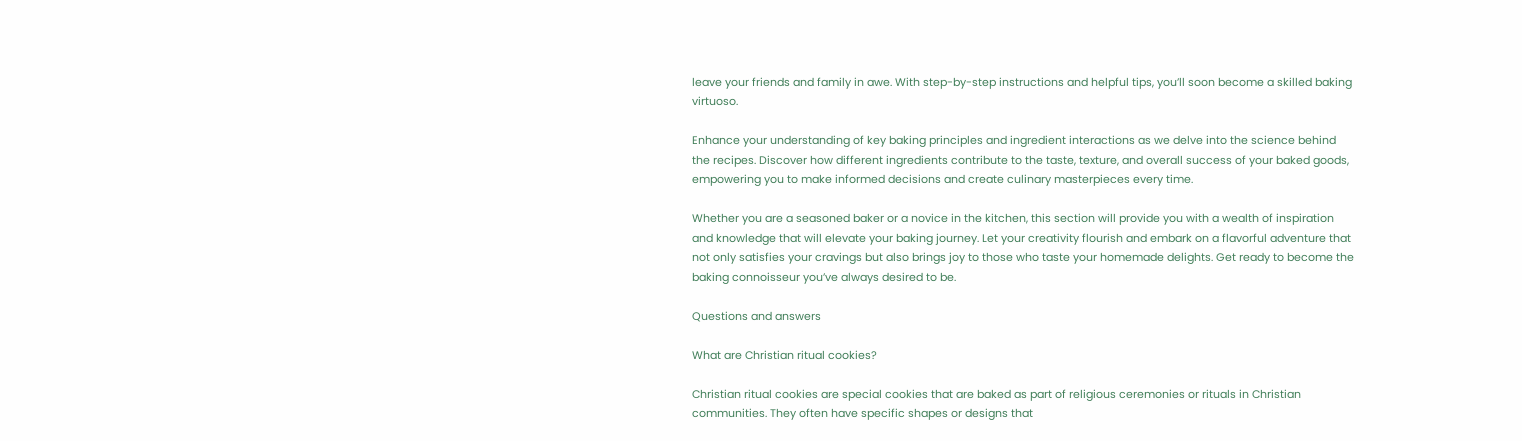leave your friends and family in awe. With step-by-step instructions and helpful tips, you’ll soon become a skilled baking virtuoso.

Enhance your understanding of key baking principles and ingredient interactions as we delve into the science behind the recipes. Discover how different ingredients contribute to the taste, texture, and overall success of your baked goods, empowering you to make informed decisions and create culinary masterpieces every time.

Whether you are a seasoned baker or a novice in the kitchen, this section will provide you with a wealth of inspiration and knowledge that will elevate your baking journey. Let your creativity flourish and embark on a flavorful adventure that not only satisfies your cravings but also brings joy to those who taste your homemade delights. Get ready to become the baking connoisseur you’ve always desired to be.

Questions and answers

What are Christian ritual cookies?

Christian ritual cookies are special cookies that are baked as part of religious ceremonies or rituals in Christian communities. They often have specific shapes or designs that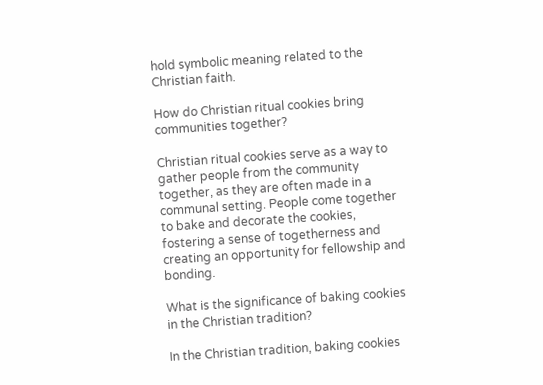hold symbolic meaning related to the Christian faith.

How do Christian ritual cookies bring communities together?

Christian ritual cookies serve as a way to gather people from the community together, as they are often made in a communal setting. People come together to bake and decorate the cookies, fostering a sense of togetherness and creating an opportunity for fellowship and bonding.

What is the significance of baking cookies in the Christian tradition?

In the Christian tradition, baking cookies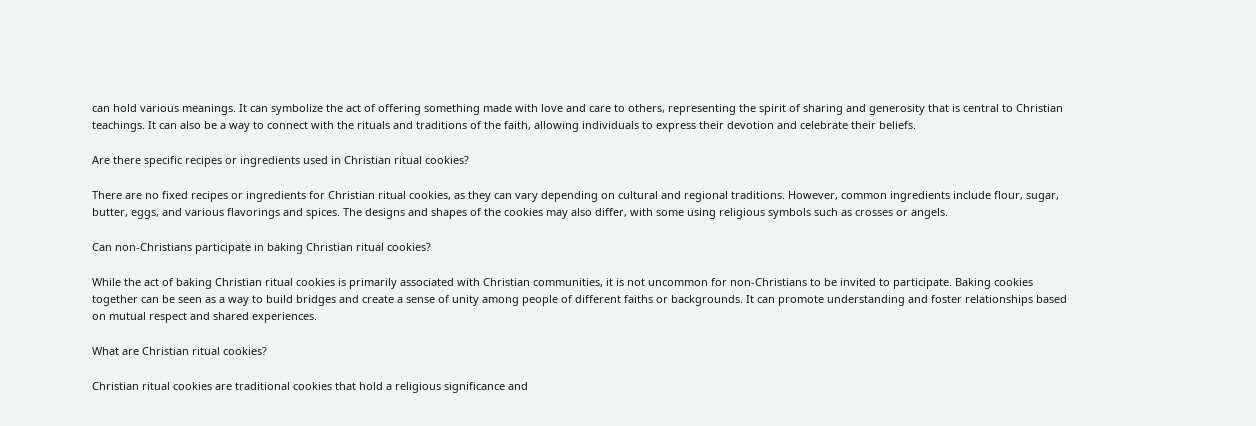can hold various meanings. It can symbolize the act of offering something made with love and care to others, representing the spirit of sharing and generosity that is central to Christian teachings. It can also be a way to connect with the rituals and traditions of the faith, allowing individuals to express their devotion and celebrate their beliefs.

Are there specific recipes or ingredients used in Christian ritual cookies?

There are no fixed recipes or ingredients for Christian ritual cookies, as they can vary depending on cultural and regional traditions. However, common ingredients include flour, sugar, butter, eggs, and various flavorings and spices. The designs and shapes of the cookies may also differ, with some using religious symbols such as crosses or angels.

Can non-Christians participate in baking Christian ritual cookies?

While the act of baking Christian ritual cookies is primarily associated with Christian communities, it is not uncommon for non-Christians to be invited to participate. Baking cookies together can be seen as a way to build bridges and create a sense of unity among people of different faiths or backgrounds. It can promote understanding and foster relationships based on mutual respect and shared experiences.

What are Christian ritual cookies?

Christian ritual cookies are traditional cookies that hold a religious significance and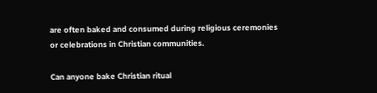are often baked and consumed during religious ceremonies or celebrations in Christian communities.

Can anyone bake Christian ritual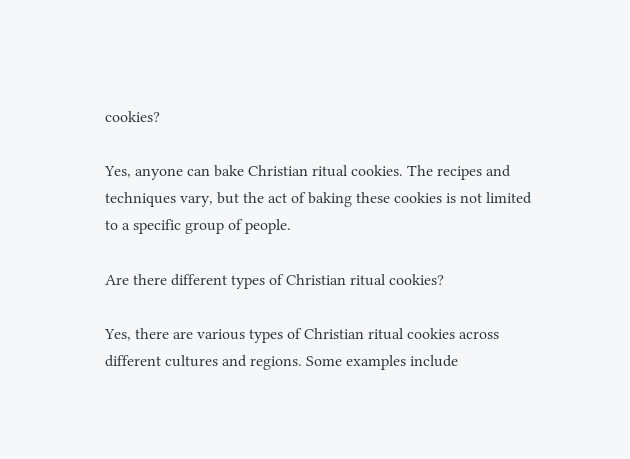cookies?

Yes, anyone can bake Christian ritual cookies. The recipes and techniques vary, but the act of baking these cookies is not limited to a specific group of people.

Are there different types of Christian ritual cookies?

Yes, there are various types of Christian ritual cookies across different cultures and regions. Some examples include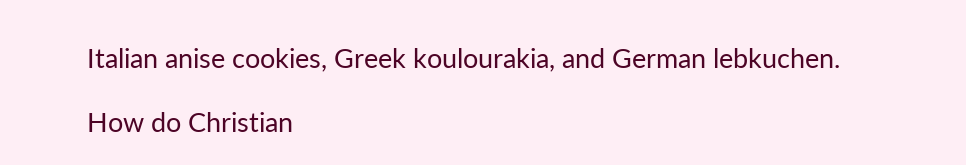Italian anise cookies, Greek koulourakia, and German lebkuchen.

How do Christian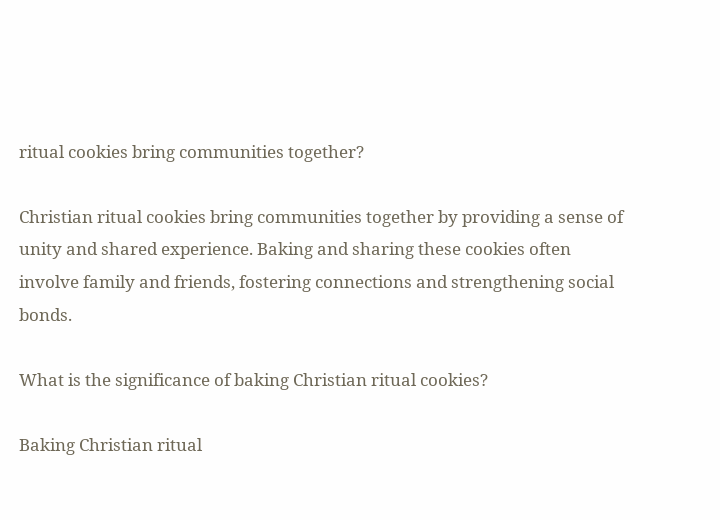ritual cookies bring communities together?

Christian ritual cookies bring communities together by providing a sense of unity and shared experience. Baking and sharing these cookies often involve family and friends, fostering connections and strengthening social bonds.

What is the significance of baking Christian ritual cookies?

Baking Christian ritual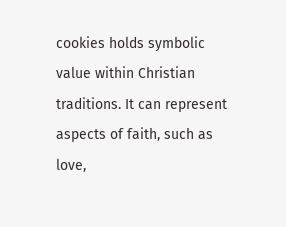cookies holds symbolic value within Christian traditions. It can represent aspects of faith, such as love,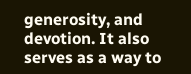generosity, and devotion. It also serves as a way to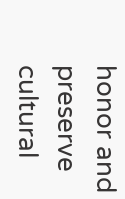honor and preserve cultural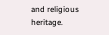and religious heritage.